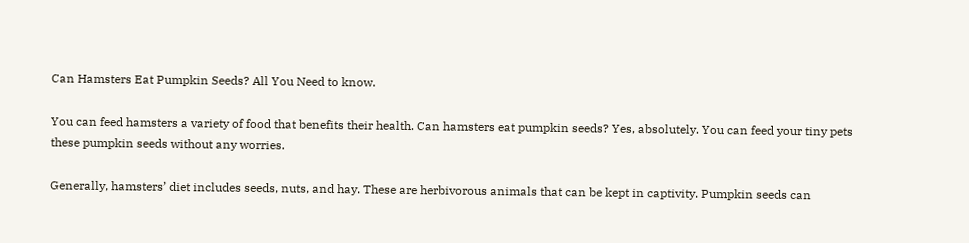Can Hamsters Eat Pumpkin Seeds? All You Need to know.

You can feed hamsters a variety of food that benefits their health. Can hamsters eat pumpkin seeds? Yes, absolutely. You can feed your tiny pets these pumpkin seeds without any worries.

Generally, hamsters’ diet includes seeds, nuts, and hay. These are herbivorous animals that can be kept in captivity. Pumpkin seeds can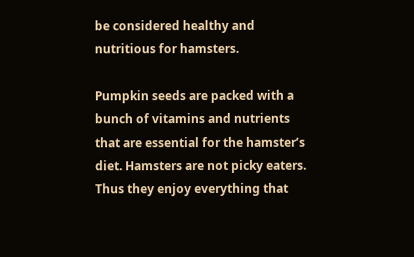be considered healthy and nutritious for hamsters.

Pumpkin seeds are packed with a bunch of vitamins and nutrients that are essential for the hamster’s diet. Hamsters are not picky eaters. Thus they enjoy everything that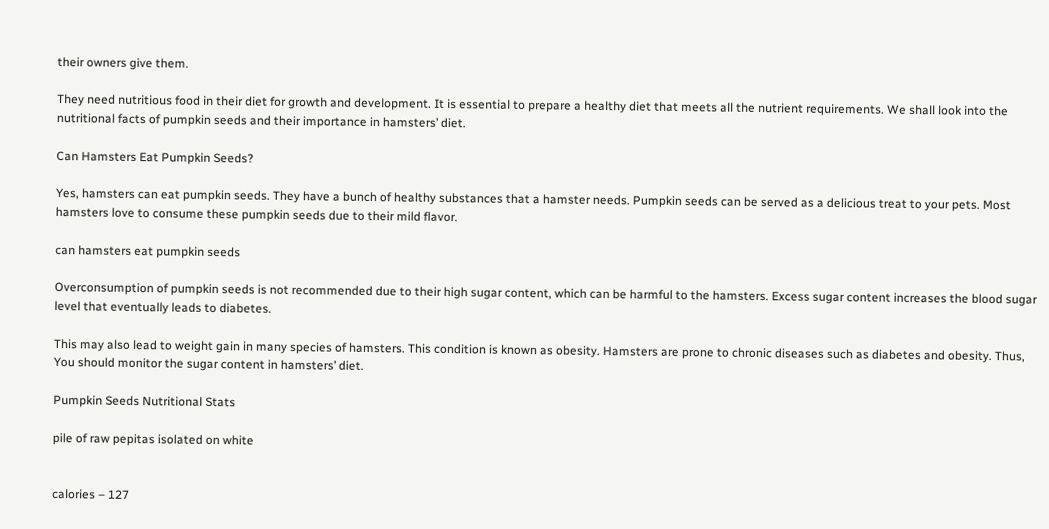their owners give them.

They need nutritious food in their diet for growth and development. It is essential to prepare a healthy diet that meets all the nutrient requirements. We shall look into the nutritional facts of pumpkin seeds and their importance in hamsters’ diet.

Can Hamsters Eat Pumpkin Seeds?

Yes, hamsters can eat pumpkin seeds. They have a bunch of healthy substances that a hamster needs. Pumpkin seeds can be served as a delicious treat to your pets. Most hamsters love to consume these pumpkin seeds due to their mild flavor.

can hamsters eat pumpkin seeds

Overconsumption of pumpkin seeds is not recommended due to their high sugar content, which can be harmful to the hamsters. Excess sugar content increases the blood sugar level that eventually leads to diabetes.

This may also lead to weight gain in many species of hamsters. This condition is known as obesity. Hamsters are prone to chronic diseases such as diabetes and obesity. Thus, You should monitor the sugar content in hamsters’ diet.

Pumpkin Seeds Nutritional Stats

pile of raw pepitas isolated on white


calories – 127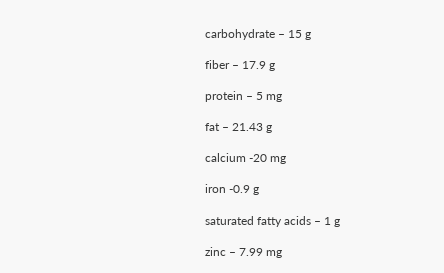carbohydrate – 15 g

fiber – 17.9 g

protein – 5 mg

fat – 21.43 g

calcium -20 mg

iron -0.9 g

saturated fatty acids – 1 g

zinc – 7.99 mg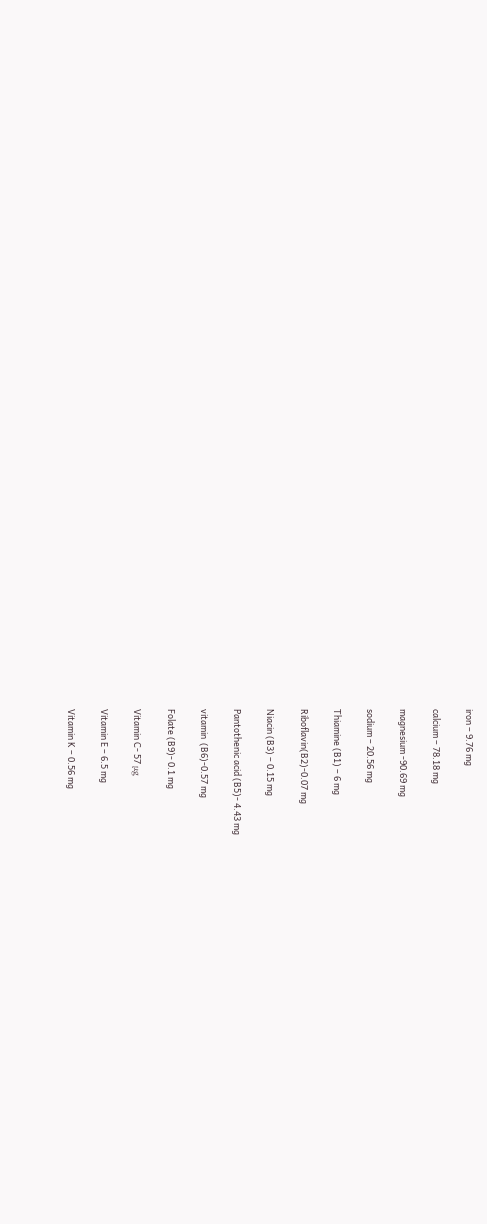iron – 9.76 mg

calcium – 78.18 mg

magnesium -90.69 mg

sodium – 20.56 mg

Thiamine (B1) – 6 mg

Riboflavin(B2)-0.07 mg

Niacin (B3) – 0.15 mg

Pantothenic acid (B5)- 4.43 mg

vitamin  (B6)-0.57 mg

Folate (B9)- 0.1 mg

Vitamin C- 57 μg

Vitamin E – 6.5 mg

Vitamin K – 0.56 mg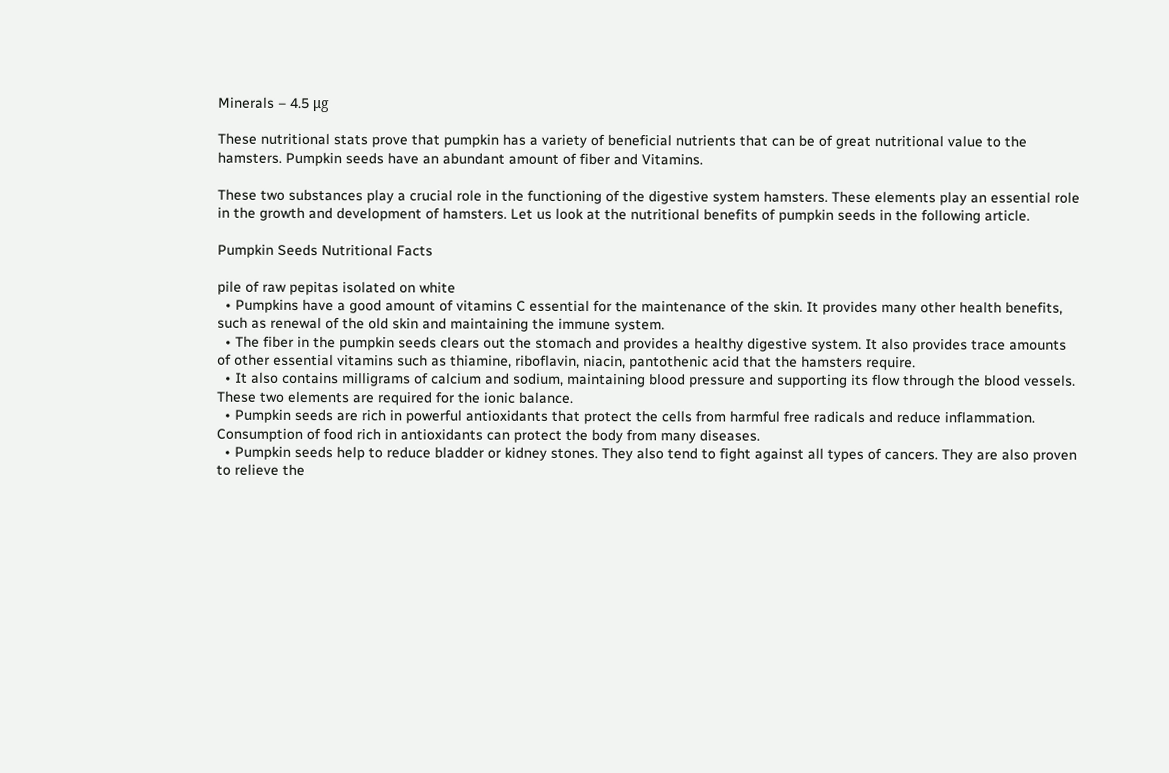Minerals – 4.5 μg

These nutritional stats prove that pumpkin has a variety of beneficial nutrients that can be of great nutritional value to the hamsters. Pumpkin seeds have an abundant amount of fiber and Vitamins.

These two substances play a crucial role in the functioning of the digestive system hamsters. These elements play an essential role in the growth and development of hamsters. Let us look at the nutritional benefits of pumpkin seeds in the following article.

Pumpkin Seeds Nutritional Facts

pile of raw pepitas isolated on white
  • Pumpkins have a good amount of vitamins C essential for the maintenance of the skin. It provides many other health benefits, such as renewal of the old skin and maintaining the immune system.
  • The fiber in the pumpkin seeds clears out the stomach and provides a healthy digestive system. It also provides trace amounts of other essential vitamins such as thiamine, riboflavin, niacin, pantothenic acid that the hamsters require.
  • It also contains milligrams of calcium and sodium, maintaining blood pressure and supporting its flow through the blood vessels. These two elements are required for the ionic balance.
  • Pumpkin seeds are rich in powerful antioxidants that protect the cells from harmful free radicals and reduce inflammation. Consumption of food rich in antioxidants can protect the body from many diseases.
  • Pumpkin seeds help to reduce bladder or kidney stones. They also tend to fight against all types of cancers. They are also proven to relieve the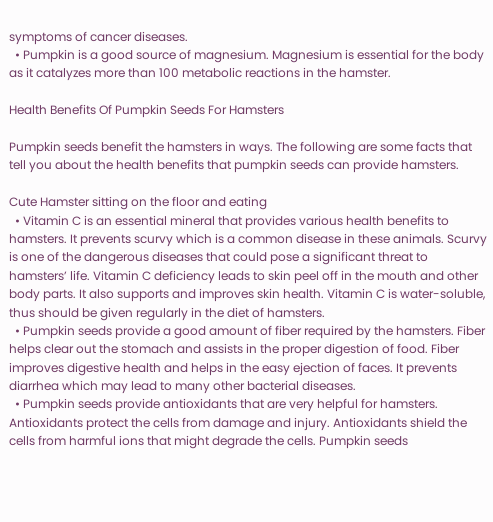symptoms of cancer diseases.
  • Pumpkin is a good source of magnesium. Magnesium is essential for the body as it catalyzes more than 100 metabolic reactions in the hamster.

Health Benefits Of Pumpkin Seeds For Hamsters

Pumpkin seeds benefit the hamsters in ways. The following are some facts that tell you about the health benefits that pumpkin seeds can provide hamsters.

Cute Hamster sitting on the floor and eating
  • Vitamin C is an essential mineral that provides various health benefits to hamsters. It prevents scurvy which is a common disease in these animals. Scurvy is one of the dangerous diseases that could pose a significant threat to hamsters’ life. Vitamin C deficiency leads to skin peel off in the mouth and other body parts. It also supports and improves skin health. Vitamin C is water-soluble, thus should be given regularly in the diet of hamsters.
  • Pumpkin seeds provide a good amount of fiber required by the hamsters. Fiber helps clear out the stomach and assists in the proper digestion of food. Fiber improves digestive health and helps in the easy ejection of faces. It prevents diarrhea which may lead to many other bacterial diseases.
  • Pumpkin seeds provide antioxidants that are very helpful for hamsters. Antioxidants protect the cells from damage and injury. Antioxidants shield the cells from harmful ions that might degrade the cells. Pumpkin seeds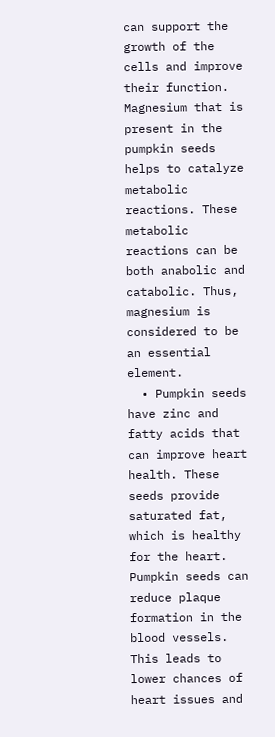can support the growth of the cells and improve their function. Magnesium that is present in the pumpkin seeds helps to catalyze metabolic reactions. These metabolic reactions can be both anabolic and catabolic. Thus, magnesium is considered to be an essential element.
  • Pumpkin seeds have zinc and fatty acids that can improve heart health. These seeds provide saturated fat, which is healthy for the heart. Pumpkin seeds can reduce plaque formation in the blood vessels. This leads to lower chances of heart issues and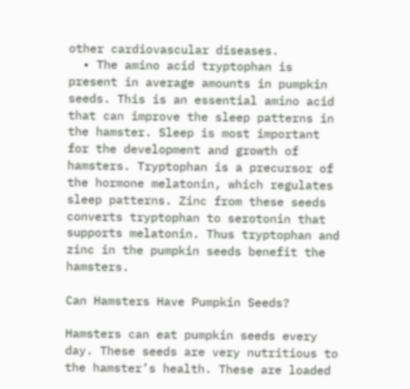other cardiovascular diseases.
  • The amino acid tryptophan is present in average amounts in pumpkin seeds. This is an essential amino acid that can improve the sleep patterns in the hamster. Sleep is most important for the development and growth of hamsters. Tryptophan is a precursor of the hormone melatonin, which regulates sleep patterns. Zinc from these seeds converts tryptophan to serotonin that supports melatonin. Thus tryptophan and zinc in the pumpkin seeds benefit the hamsters.

Can Hamsters Have Pumpkin Seeds?

Hamsters can eat pumpkin seeds every day. These seeds are very nutritious to the hamster’s health. These are loaded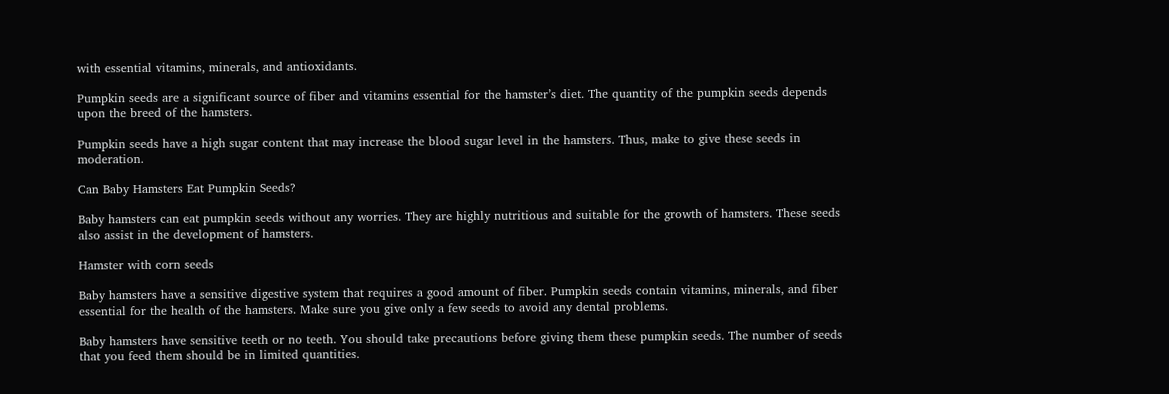with essential vitamins, minerals, and antioxidants.

Pumpkin seeds are a significant source of fiber and vitamins essential for the hamster’s diet. The quantity of the pumpkin seeds depends upon the breed of the hamsters.

Pumpkin seeds have a high sugar content that may increase the blood sugar level in the hamsters. Thus, make to give these seeds in moderation.

Can Baby Hamsters Eat Pumpkin Seeds?

Baby hamsters can eat pumpkin seeds without any worries. They are highly nutritious and suitable for the growth of hamsters. These seeds also assist in the development of hamsters.

Hamster with corn seeds

Baby hamsters have a sensitive digestive system that requires a good amount of fiber. Pumpkin seeds contain vitamins, minerals, and fiber essential for the health of the hamsters. Make sure you give only a few seeds to avoid any dental problems.

Baby hamsters have sensitive teeth or no teeth. You should take precautions before giving them these pumpkin seeds. The number of seeds that you feed them should be in limited quantities.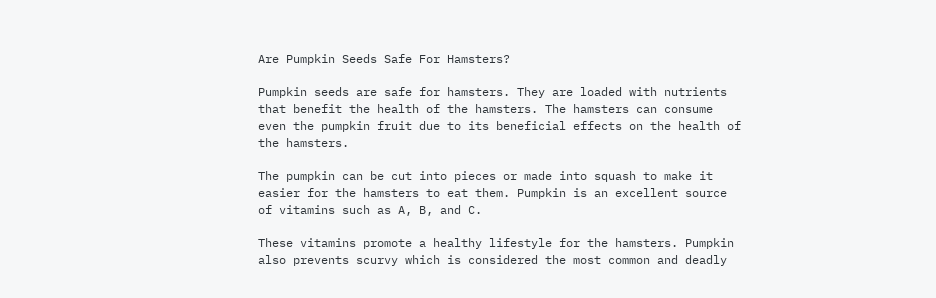Are Pumpkin Seeds Safe For Hamsters?

Pumpkin seeds are safe for hamsters. They are loaded with nutrients that benefit the health of the hamsters. The hamsters can consume even the pumpkin fruit due to its beneficial effects on the health of the hamsters.

The pumpkin can be cut into pieces or made into squash to make it easier for the hamsters to eat them. Pumpkin is an excellent source of vitamins such as A, B, and C.

These vitamins promote a healthy lifestyle for the hamsters. Pumpkin also prevents scurvy which is considered the most common and deadly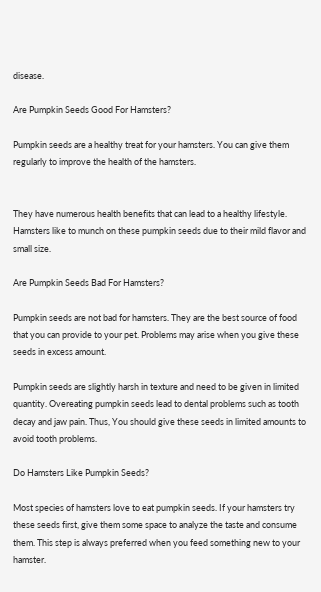disease.

Are Pumpkin Seeds Good For Hamsters?

Pumpkin seeds are a healthy treat for your hamsters. You can give them regularly to improve the health of the hamsters.


They have numerous health benefits that can lead to a healthy lifestyle. Hamsters like to munch on these pumpkin seeds due to their mild flavor and small size.

Are Pumpkin Seeds Bad For Hamsters?

Pumpkin seeds are not bad for hamsters. They are the best source of food that you can provide to your pet. Problems may arise when you give these seeds in excess amount.

Pumpkin seeds are slightly harsh in texture and need to be given in limited quantity. Overeating pumpkin seeds lead to dental problems such as tooth decay and jaw pain. Thus, You should give these seeds in limited amounts to avoid tooth problems.

Do Hamsters Like Pumpkin Seeds?

Most species of hamsters love to eat pumpkin seeds. If your hamsters try these seeds first, give them some space to analyze the taste and consume them. This step is always preferred when you feed something new to your hamster.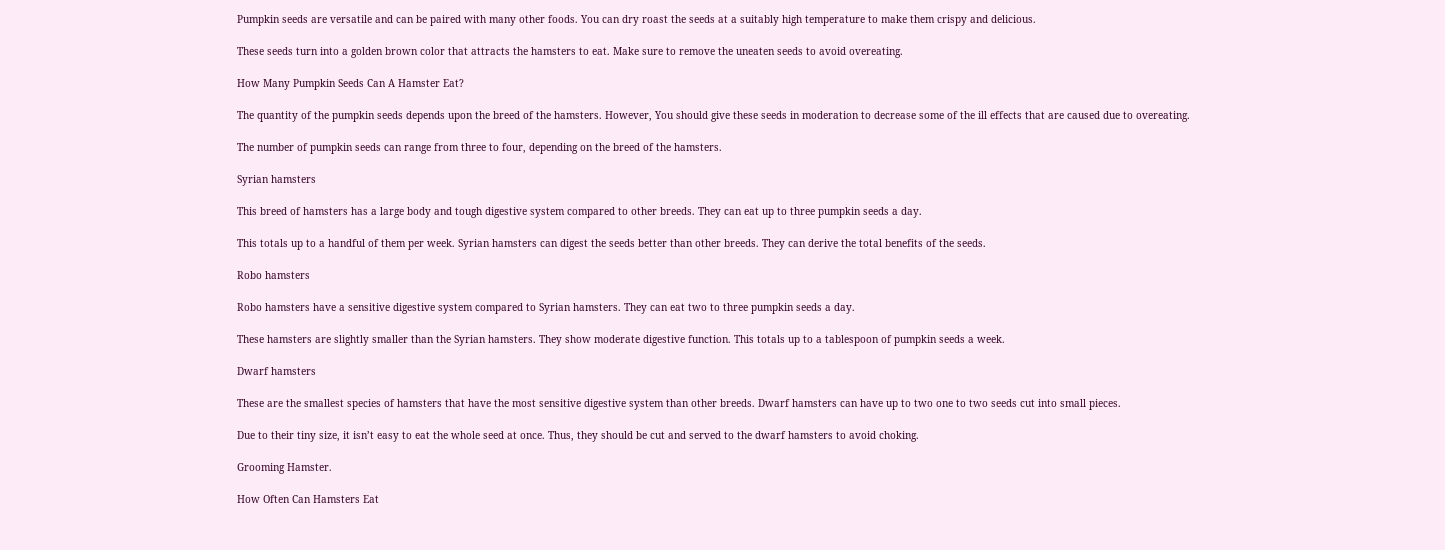Pumpkin seeds are versatile and can be paired with many other foods. You can dry roast the seeds at a suitably high temperature to make them crispy and delicious.

These seeds turn into a golden brown color that attracts the hamsters to eat. Make sure to remove the uneaten seeds to avoid overeating.

How Many Pumpkin Seeds Can A Hamster Eat?

The quantity of the pumpkin seeds depends upon the breed of the hamsters. However, You should give these seeds in moderation to decrease some of the ill effects that are caused due to overeating.

The number of pumpkin seeds can range from three to four, depending on the breed of the hamsters.

Syrian hamsters

This breed of hamsters has a large body and tough digestive system compared to other breeds. They can eat up to three pumpkin seeds a day.

This totals up to a handful of them per week. Syrian hamsters can digest the seeds better than other breeds. They can derive the total benefits of the seeds.

Robo hamsters

Robo hamsters have a sensitive digestive system compared to Syrian hamsters. They can eat two to three pumpkin seeds a day.

These hamsters are slightly smaller than the Syrian hamsters. They show moderate digestive function. This totals up to a tablespoon of pumpkin seeds a week.

Dwarf hamsters

These are the smallest species of hamsters that have the most sensitive digestive system than other breeds. Dwarf hamsters can have up to two one to two seeds cut into small pieces.

Due to their tiny size, it isn’t easy to eat the whole seed at once. Thus, they should be cut and served to the dwarf hamsters to avoid choking.

Grooming Hamster.

How Often Can Hamsters Eat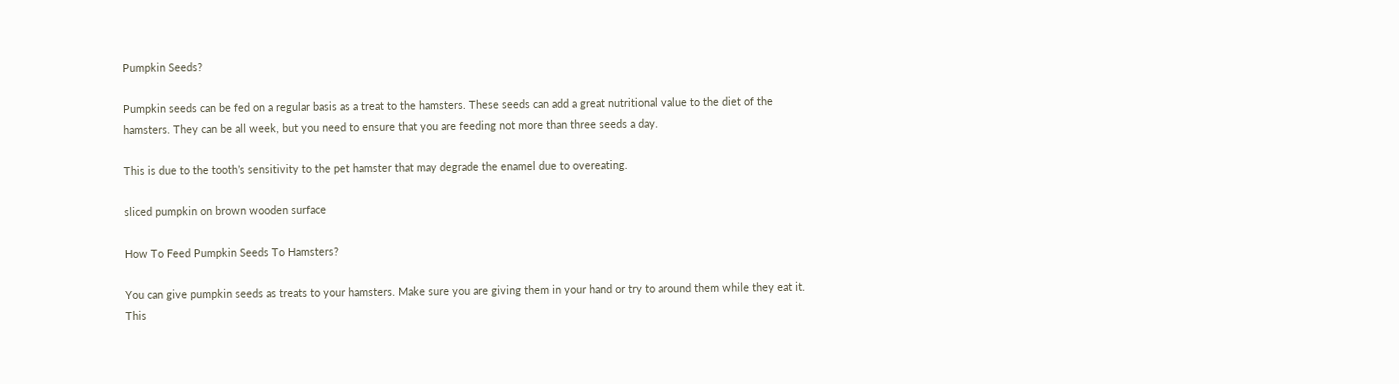Pumpkin Seeds?

Pumpkin seeds can be fed on a regular basis as a treat to the hamsters. These seeds can add a great nutritional value to the diet of the hamsters. They can be all week, but you need to ensure that you are feeding not more than three seeds a day.

This is due to the tooth’s sensitivity to the pet hamster that may degrade the enamel due to overeating.

sliced pumpkin on brown wooden surface

How To Feed Pumpkin Seeds To Hamsters?

You can give pumpkin seeds as treats to your hamsters. Make sure you are giving them in your hand or try to around them while they eat it. This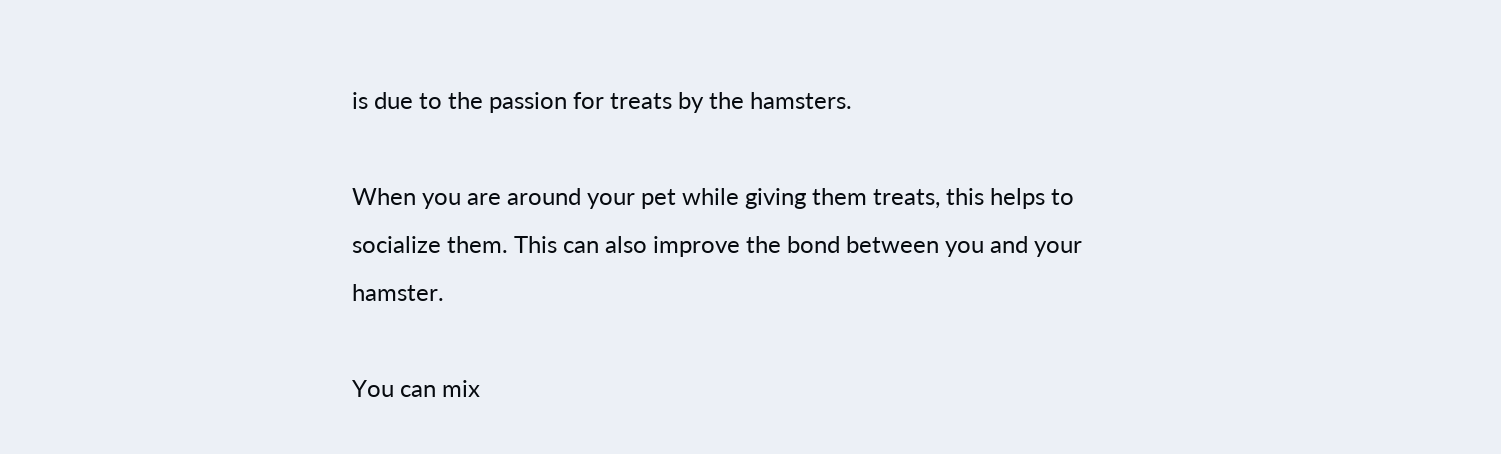is due to the passion for treats by the hamsters.

When you are around your pet while giving them treats, this helps to socialize them. This can also improve the bond between you and your hamster.

You can mix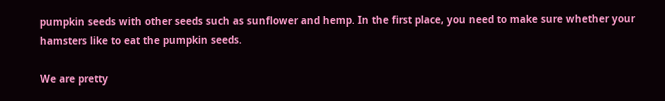pumpkin seeds with other seeds such as sunflower and hemp. In the first place, you need to make sure whether your hamsters like to eat the pumpkin seeds.

We are pretty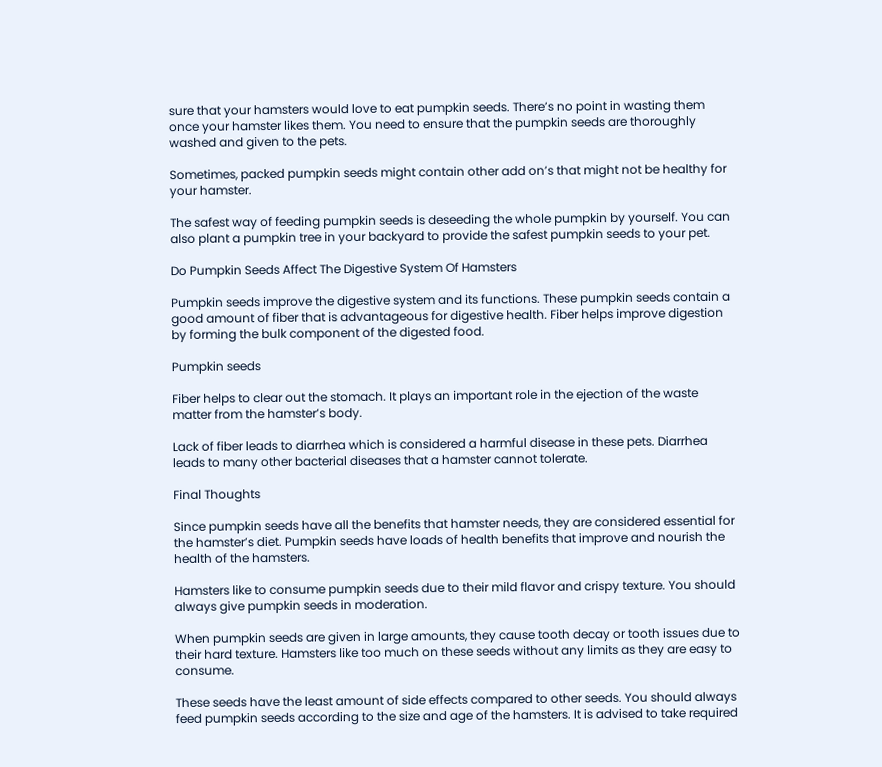sure that your hamsters would love to eat pumpkin seeds. There’s no point in wasting them once your hamster likes them. You need to ensure that the pumpkin seeds are thoroughly washed and given to the pets.

Sometimes, packed pumpkin seeds might contain other add on’s that might not be healthy for your hamster.

The safest way of feeding pumpkin seeds is deseeding the whole pumpkin by yourself. You can also plant a pumpkin tree in your backyard to provide the safest pumpkin seeds to your pet.

Do Pumpkin Seeds Affect The Digestive System Of Hamsters

Pumpkin seeds improve the digestive system and its functions. These pumpkin seeds contain a good amount of fiber that is advantageous for digestive health. Fiber helps improve digestion by forming the bulk component of the digested food.

Pumpkin seeds

Fiber helps to clear out the stomach. It plays an important role in the ejection of the waste matter from the hamster’s body.

Lack of fiber leads to diarrhea which is considered a harmful disease in these pets. Diarrhea leads to many other bacterial diseases that a hamster cannot tolerate.

Final Thoughts

Since pumpkin seeds have all the benefits that hamster needs, they are considered essential for the hamster’s diet. Pumpkin seeds have loads of health benefits that improve and nourish the health of the hamsters.

Hamsters like to consume pumpkin seeds due to their mild flavor and crispy texture. You should always give pumpkin seeds in moderation.

When pumpkin seeds are given in large amounts, they cause tooth decay or tooth issues due to their hard texture. Hamsters like too much on these seeds without any limits as they are easy to consume.

These seeds have the least amount of side effects compared to other seeds. You should always feed pumpkin seeds according to the size and age of the hamsters. It is advised to take required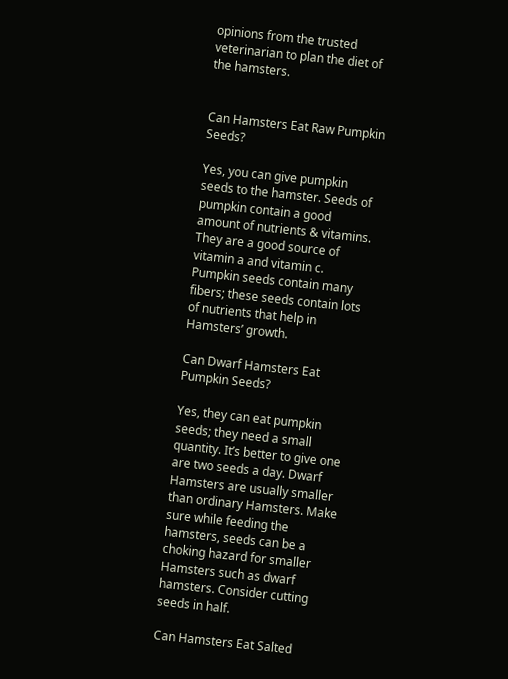opinions from the trusted veterinarian to plan the diet of the hamsters.


Can Hamsters Eat Raw Pumpkin Seeds?

Yes, you can give pumpkin seeds to the hamster. Seeds of pumpkin contain a good amount of nutrients & vitamins. They are a good source of vitamin a and vitamin c. Pumpkin seeds contain many fibers; these seeds contain lots of nutrients that help in Hamsters’ growth.

Can Dwarf Hamsters Eat Pumpkin Seeds?

Yes, they can eat pumpkin seeds; they need a small quantity. It’s better to give one are two seeds a day. Dwarf Hamsters are usually smaller than ordinary Hamsters. Make sure while feeding the hamsters, seeds can be a choking hazard for smaller Hamsters such as dwarf hamsters. Consider cutting seeds in half.

Can Hamsters Eat Salted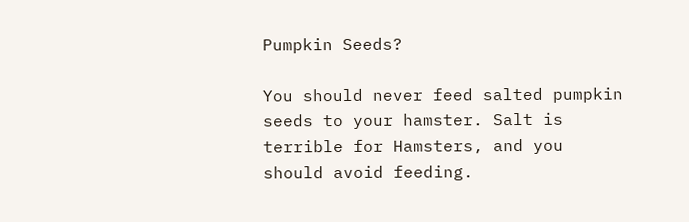Pumpkin Seeds?

You should never feed salted pumpkin seeds to your hamster. Salt is terrible for Hamsters, and you should avoid feeding.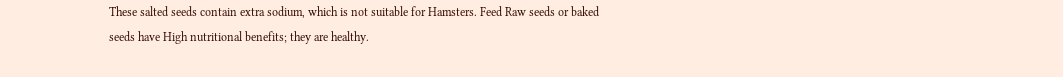These salted seeds contain extra sodium, which is not suitable for Hamsters. Feed Raw seeds or baked seeds have High nutritional benefits; they are healthy.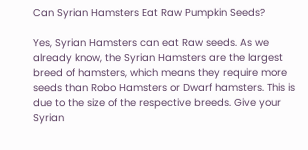Can Syrian Hamsters Eat Raw Pumpkin Seeds?

Yes, Syrian Hamsters can eat Raw seeds. As we already know, the Syrian Hamsters are the largest breed of hamsters, which means they require more seeds than Robo Hamsters or Dwarf hamsters. This is due to the size of the respective breeds. Give your Syrian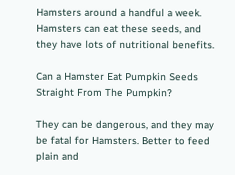Hamsters around a handful a week. Hamsters can eat these seeds, and they have lots of nutritional benefits.

Can a Hamster Eat Pumpkin Seeds Straight From The Pumpkin?

They can be dangerous, and they may be fatal for Hamsters. Better to feed plain and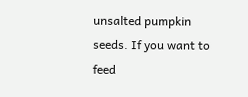unsalted pumpkin seeds. If you want to feed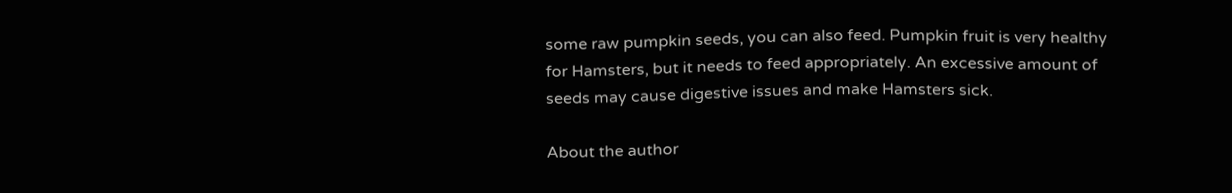some raw pumpkin seeds, you can also feed. Pumpkin fruit is very healthy for Hamsters, but it needs to feed appropriately. An excessive amount of seeds may cause digestive issues and make Hamsters sick.

About the author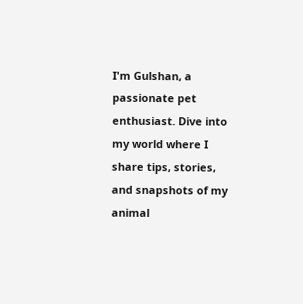I'm Gulshan, a passionate pet enthusiast. Dive into my world where I share tips, stories, and snapshots of my animal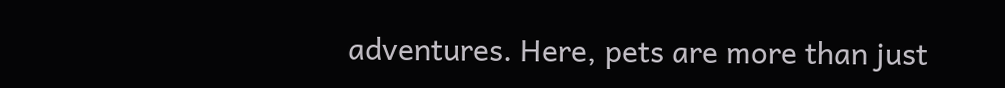adventures. Here, pets are more than just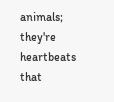animals; they're heartbeats that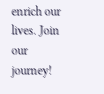enrich our lives. Join our journey!